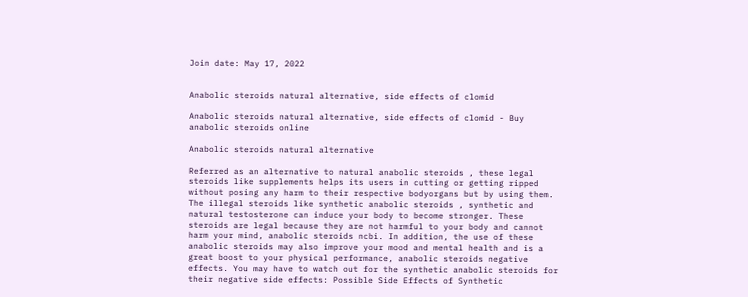Join date: May 17, 2022


Anabolic steroids natural alternative, side effects of clomid

Anabolic steroids natural alternative, side effects of clomid - Buy anabolic steroids online

Anabolic steroids natural alternative

Referred as an alternative to natural anabolic steroids , these legal steroids like supplements helps its users in cutting or getting ripped without posing any harm to their respective bodyorgans but by using them. The illegal steroids like synthetic anabolic steroids , synthetic and natural testosterone can induce your body to become stronger. These steroids are legal because they are not harmful to your body and cannot harm your mind, anabolic steroids ncbi. In addition, the use of these anabolic steroids may also improve your mood and mental health and is a great boost to your physical performance, anabolic steroids negative effects. You may have to watch out for the synthetic anabolic steroids for their negative side effects: Possible Side Effects of Synthetic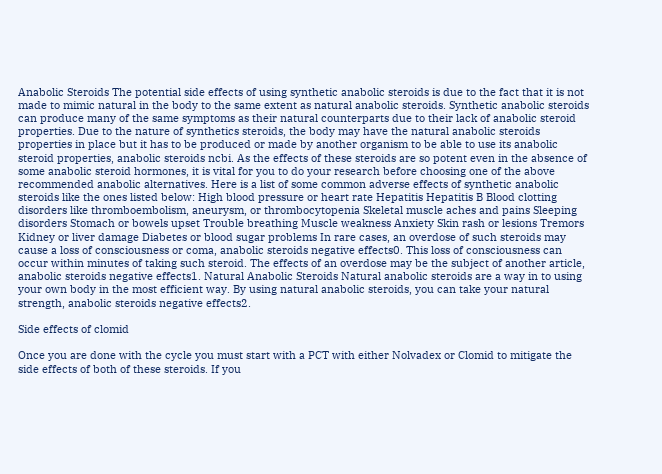Anabolic Steroids The potential side effects of using synthetic anabolic steroids is due to the fact that it is not made to mimic natural in the body to the same extent as natural anabolic steroids. Synthetic anabolic steroids can produce many of the same symptoms as their natural counterparts due to their lack of anabolic steroid properties. Due to the nature of synthetics steroids, the body may have the natural anabolic steroids properties in place but it has to be produced or made by another organism to be able to use its anabolic steroid properties, anabolic steroids ncbi. As the effects of these steroids are so potent even in the absence of some anabolic steroid hormones, it is vital for you to do your research before choosing one of the above recommended anabolic alternatives. Here is a list of some common adverse effects of synthetic anabolic steroids like the ones listed below: High blood pressure or heart rate Hepatitis Hepatitis B Blood clotting disorders like thromboembolism, aneurysm, or thrombocytopenia Skeletal muscle aches and pains Sleeping disorders Stomach or bowels upset Trouble breathing Muscle weakness Anxiety Skin rash or lesions Tremors Kidney or liver damage Diabetes or blood sugar problems In rare cases, an overdose of such steroids may cause a loss of consciousness or coma, anabolic steroids negative effects0. This loss of consciousness can occur within minutes of taking such steroid. The effects of an overdose may be the subject of another article, anabolic steroids negative effects1. Natural Anabolic Steroids Natural anabolic steroids are a way in to using your own body in the most efficient way. By using natural anabolic steroids, you can take your natural strength, anabolic steroids negative effects2.

Side effects of clomid

Once you are done with the cycle you must start with a PCT with either Nolvadex or Clomid to mitigate the side effects of both of these steroids. If you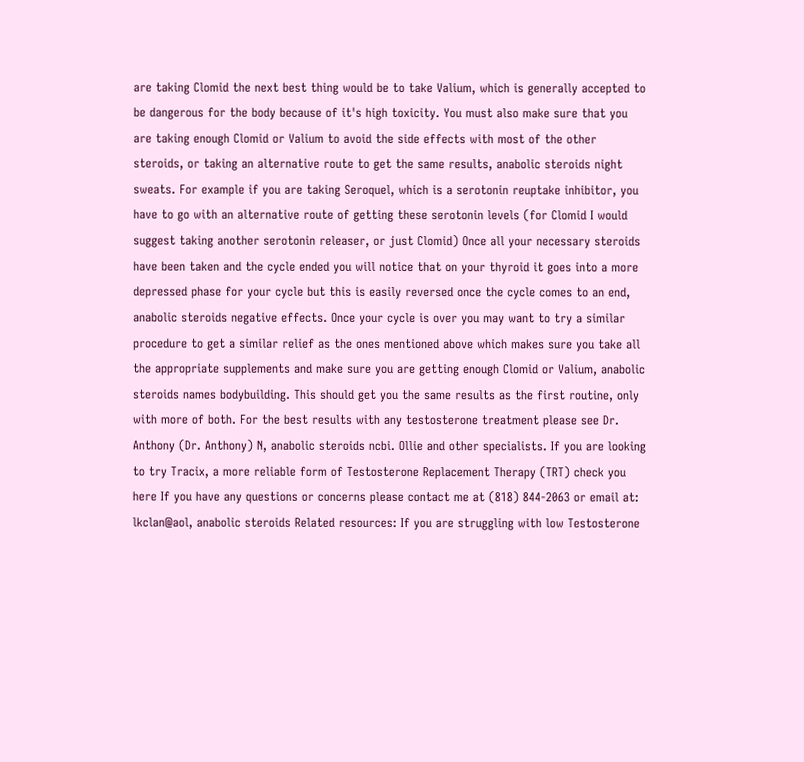are taking Clomid the next best thing would be to take Valium, which is generally accepted to be dangerous for the body because of it's high toxicity. You must also make sure that you are taking enough Clomid or Valium to avoid the side effects with most of the other steroids, or taking an alternative route to get the same results, anabolic steroids night sweats. For example if you are taking Seroquel, which is a serotonin reuptake inhibitor, you have to go with an alternative route of getting these serotonin levels (for Clomid I would suggest taking another serotonin releaser, or just Clomid) Once all your necessary steroids have been taken and the cycle ended you will notice that on your thyroid it goes into a more depressed phase for your cycle but this is easily reversed once the cycle comes to an end, anabolic steroids negative effects. Once your cycle is over you may want to try a similar procedure to get a similar relief as the ones mentioned above which makes sure you take all the appropriate supplements and make sure you are getting enough Clomid or Valium, anabolic steroids names bodybuilding. This should get you the same results as the first routine, only with more of both. For the best results with any testosterone treatment please see Dr. Anthony (Dr. Anthony) N, anabolic steroids ncbi. Ollie and other specialists. If you are looking to try Tracix, a more reliable form of Testosterone Replacement Therapy (TRT) check you here If you have any questions or concerns please contact me at (818) 844-2063 or email at: lkclan@aol, anabolic steroids Related resources: If you are struggling with low Testosterone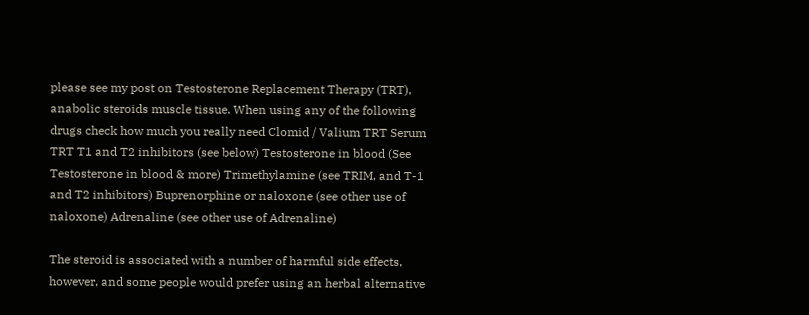please see my post on Testosterone Replacement Therapy (TRT), anabolic steroids muscle tissue. When using any of the following drugs check how much you really need Clomid / Valium TRT Serum TRT T1 and T2 inhibitors (see below) Testosterone in blood (See Testosterone in blood & more) Trimethylamine (see TRIM, and T-1 and T2 inhibitors) Buprenorphine or naloxone (see other use of naloxone) Adrenaline (see other use of Adrenaline)

The steroid is associated with a number of harmful side effects, however, and some people would prefer using an herbal alternative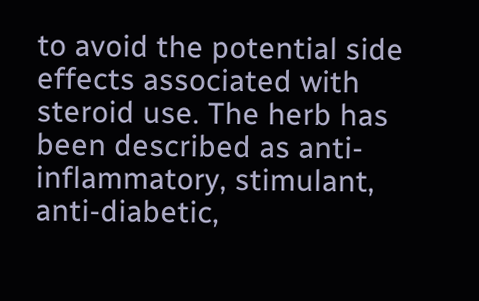to avoid the potential side effects associated with steroid use. The herb has been described as anti-inflammatory, stimulant, anti-diabetic,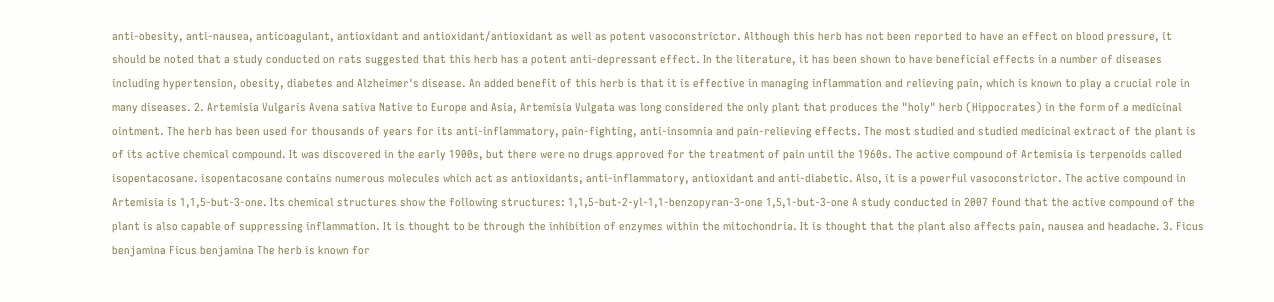anti-obesity, anti-nausea, anticoagulant, antioxidant and antioxidant/antioxidant as well as potent vasoconstrictor. Although this herb has not been reported to have an effect on blood pressure, it should be noted that a study conducted on rats suggested that this herb has a potent anti-depressant effect. In the literature, it has been shown to have beneficial effects in a number of diseases including hypertension, obesity, diabetes and Alzheimer's disease. An added benefit of this herb is that it is effective in managing inflammation and relieving pain, which is known to play a crucial role in many diseases. 2. Artemisia Vulgaris Avena sativa Native to Europe and Asia, Artemisia Vulgata was long considered the only plant that produces the "holy" herb (Hippocrates) in the form of a medicinal ointment. The herb has been used for thousands of years for its anti-inflammatory, pain-fighting, anti-insomnia and pain-relieving effects. The most studied and studied medicinal extract of the plant is of its active chemical compound. It was discovered in the early 1900s, but there were no drugs approved for the treatment of pain until the 1960s. The active compound of Artemisia is terpenoids called isopentacosane. isopentacosane contains numerous molecules which act as antioxidants, anti-inflammatory, antioxidant and anti-diabetic. Also, it is a powerful vasoconstrictor. The active compound in Artemisia is 1,1,5-but-3-one. Its chemical structures show the following structures: 1,1,5-but-2-yl-1,1-benzopyran-3-one 1,5,1-but-3-one A study conducted in 2007 found that the active compound of the plant is also capable of suppressing inflammation. It is thought to be through the inhibition of enzymes within the mitochondria. It is thought that the plant also affects pain, nausea and headache. 3. Ficus benjamina Ficus benjamina The herb is known for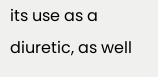its use as a diuretic, as well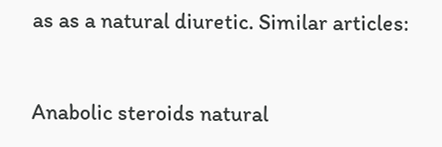as as a natural diuretic. Similar articles:


Anabolic steroids natural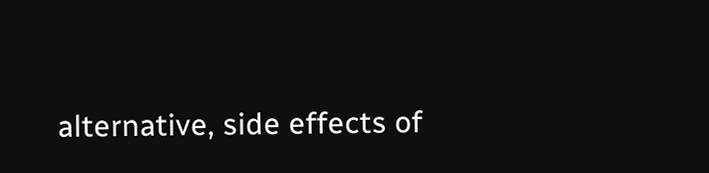alternative, side effects of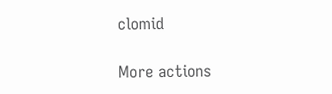clomid

More actions